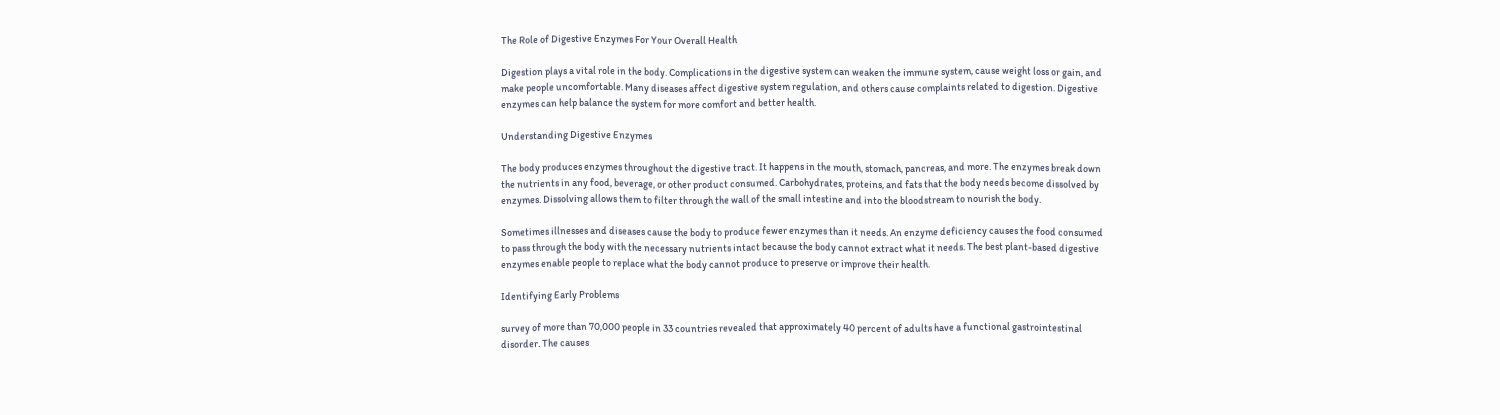The Role of Digestive Enzymes For Your Overall Health

Digestion plays a vital role in the body. Complications in the digestive system can weaken the immune system, cause weight loss or gain, and make people uncomfortable. Many diseases affect digestive system regulation, and others cause complaints related to digestion. Digestive enzymes can help balance the system for more comfort and better health.

Understanding Digestive Enzymes

The body produces enzymes throughout the digestive tract. It happens in the mouth, stomach, pancreas, and more. The enzymes break down the nutrients in any food, beverage, or other product consumed. Carbohydrates, proteins, and fats that the body needs become dissolved by enzymes. Dissolving allows them to filter through the wall of the small intestine and into the bloodstream to nourish the body.

Sometimes illnesses and diseases cause the body to produce fewer enzymes than it needs. An enzyme deficiency causes the food consumed to pass through the body with the necessary nutrients intact because the body cannot extract what it needs. The best plant-based digestive enzymes enable people to replace what the body cannot produce to preserve or improve their health.

Identifying Early Problems

survey of more than 70,000 people in 33 countries revealed that approximately 40 percent of adults have a functional gastrointestinal disorder. The causes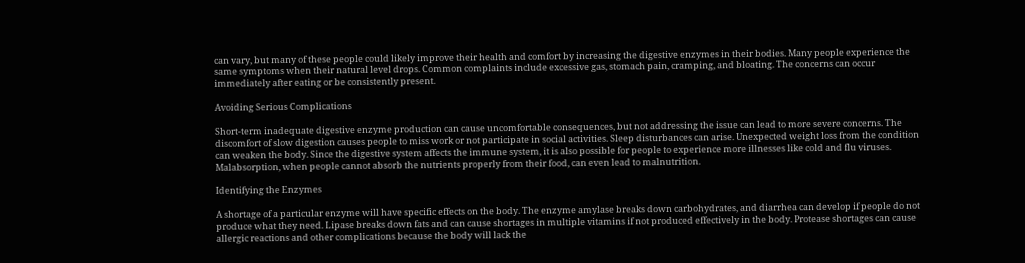can vary, but many of these people could likely improve their health and comfort by increasing the digestive enzymes in their bodies. Many people experience the same symptoms when their natural level drops. Common complaints include excessive gas, stomach pain, cramping, and bloating. The concerns can occur immediately after eating or be consistently present.

Avoiding Serious Complications

Short-term inadequate digestive enzyme production can cause uncomfortable consequences, but not addressing the issue can lead to more severe concerns. The discomfort of slow digestion causes people to miss work or not participate in social activities. Sleep disturbances can arise. Unexpected weight loss from the condition can weaken the body. Since the digestive system affects the immune system, it is also possible for people to experience more illnesses like cold and flu viruses. Malabsorption, when people cannot absorb the nutrients properly from their food, can even lead to malnutrition.

Identifying the Enzymes

A shortage of a particular enzyme will have specific effects on the body. The enzyme amylase breaks down carbohydrates, and diarrhea can develop if people do not produce what they need. Lipase breaks down fats and can cause shortages in multiple vitamins if not produced effectively in the body. Protease shortages can cause allergic reactions and other complications because the body will lack the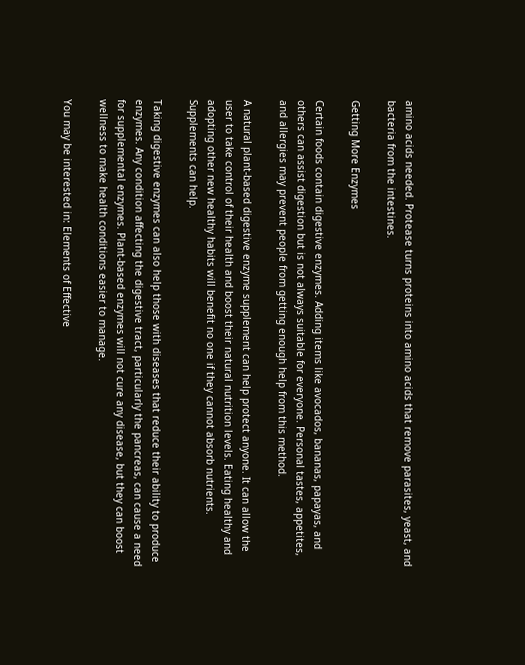amino acids needed. Protease turns proteins into amino acids that remove parasites, yeast, and bacteria from the intestines.

Getting More Enzymes

Certain foods contain digestive enzymes. Adding items like avocados, bananas, papayas, and others can assist digestion but is not always suitable for everyone. Personal tastes, appetites, and allergies may prevent people from getting enough help from this method.

A natural plant-based digestive enzyme supplement can help protect anyone. It can allow the user to take control of their health and boost their natural nutrition levels. Eating healthy and adopting other new healthy habits will benefit no one if they cannot absorb nutrients. Supplements can help.

Taking digestive enzymes can also help those with diseases that reduce their ability to produce enzymes. Any condition affecting the digestive tract, particularly the pancreas, can cause a need for supplemental enzymes. Plant-based enzymes will not cure any disease, but they can boost wellness to make health conditions easier to manage.

You may be interested in: Elements of Effective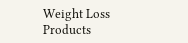Weight Loss Products